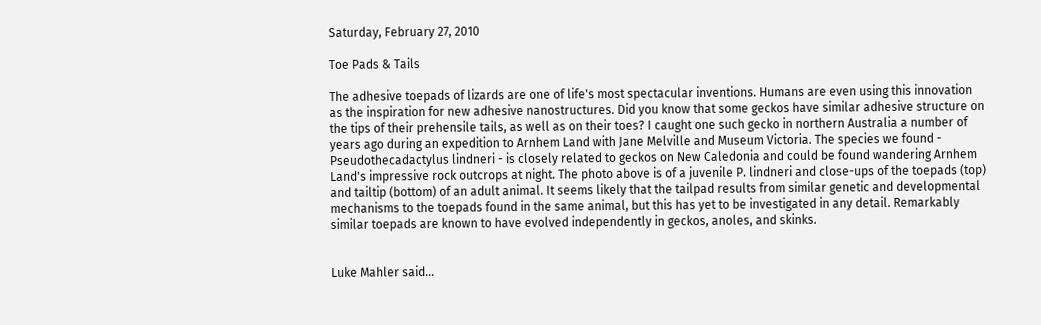Saturday, February 27, 2010

Toe Pads & Tails

The adhesive toepads of lizards are one of life's most spectacular inventions. Humans are even using this innovation as the inspiration for new adhesive nanostructures. Did you know that some geckos have similar adhesive structure on the tips of their prehensile tails, as well as on their toes? I caught one such gecko in northern Australia a number of years ago during an expedition to Arnhem Land with Jane Melville and Museum Victoria. The species we found - Pseudothecadactylus lindneri - is closely related to geckos on New Caledonia and could be found wandering Arnhem Land's impressive rock outcrops at night. The photo above is of a juvenile P. lindneri and close-ups of the toepads (top) and tailtip (bottom) of an adult animal. It seems likely that the tailpad results from similar genetic and developmental mechanisms to the toepads found in the same animal, but this has yet to be investigated in any detail. Remarkably similar toepads are known to have evolved independently in geckos, anoles, and skinks.


Luke Mahler said...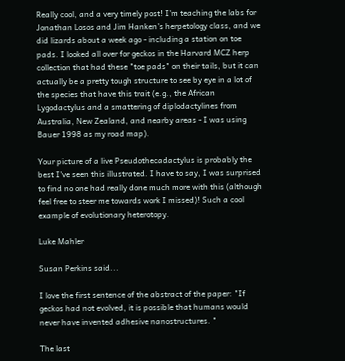Really cool, and a very timely post! I'm teaching the labs for Jonathan Losos and Jim Hanken's herpetology class, and we did lizards about a week ago - including a station on toe pads. I looked all over for geckos in the Harvard MCZ herp collection that had these "toe pads" on their tails, but it can actually be a pretty tough structure to see by eye in a lot of the species that have this trait (e.g., the African Lygodactylus and a smattering of diplodactylines from Australia, New Zealand, and nearby areas - I was using Bauer 1998 as my road map).

Your picture of a live Pseudothecadactylus is probably the best I've seen this illustrated. I have to say, I was surprised to find no one had really done much more with this (although feel free to steer me towards work I missed)! Such a cool example of evolutionary heterotopy.

Luke Mahler

Susan Perkins said...

I love the first sentence of the abstract of the paper: "If geckos had not evolved, it is possible that humans would never have invented adhesive nanostructures. "

The last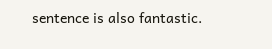sentence is also fantastic.